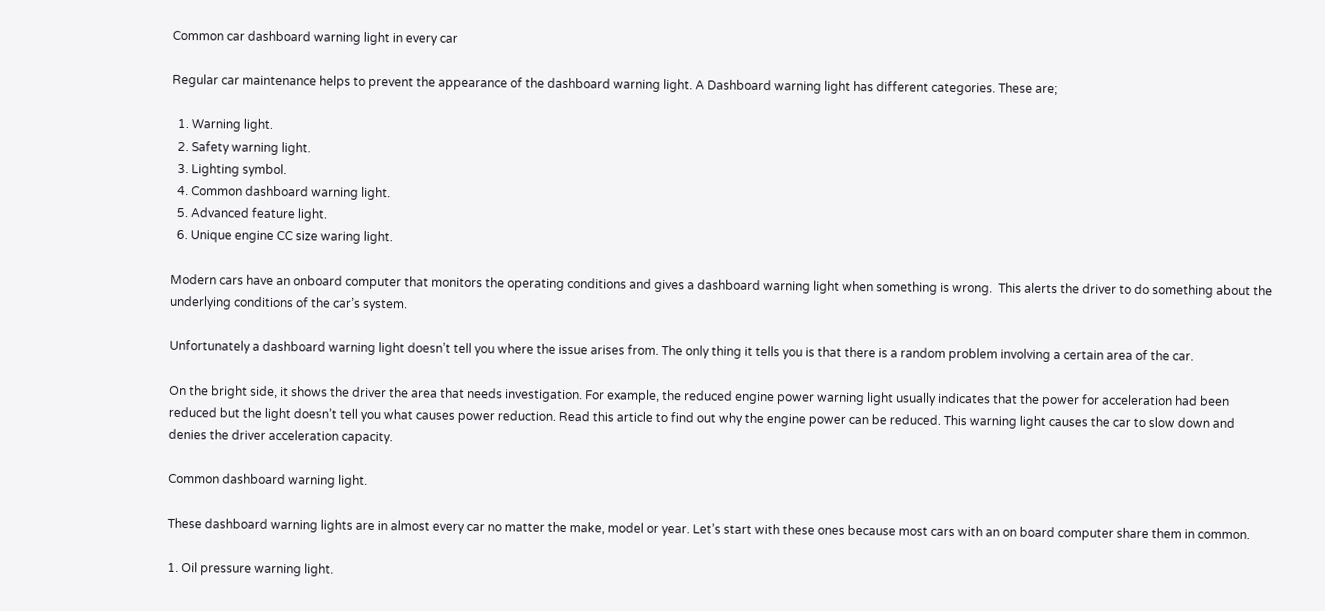Common car dashboard warning light in every car

Regular car maintenance helps to prevent the appearance of the dashboard warning light. A Dashboard warning light has different categories. These are;

  1. Warning light.
  2. Safety warning light.
  3. Lighting symbol.
  4. Common dashboard warning light.
  5. Advanced feature light.
  6. Unique engine CC size waring light.

Modern cars have an onboard computer that monitors the operating conditions and gives a dashboard warning light when something is wrong.  This alerts the driver to do something about the underlying conditions of the car’s system.

Unfortunately a dashboard warning light doesn’t tell you where the issue arises from. The only thing it tells you is that there is a random problem involving a certain area of the car.

On the bright side, it shows the driver the area that needs investigation. For example, the reduced engine power warning light usually indicates that the power for acceleration had been reduced but the light doesn’t tell you what causes power reduction. Read this article to find out why the engine power can be reduced. This warning light causes the car to slow down and denies the driver acceleration capacity.

Common dashboard warning light.

These dashboard warning lights are in almost every car no matter the make, model or year. Let’s start with these ones because most cars with an on board computer share them in common.

1. Oil pressure warning light.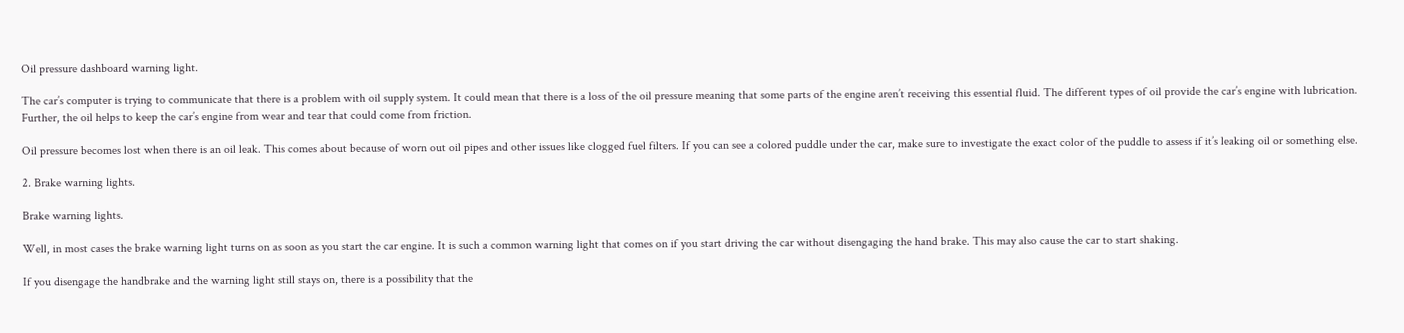Oil pressure dashboard warning light.

The car’s computer is trying to communicate that there is a problem with oil supply system. It could mean that there is a loss of the oil pressure meaning that some parts of the engine aren’t receiving this essential fluid. The different types of oil provide the car’s engine with lubrication. Further, the oil helps to keep the car’s engine from wear and tear that could come from friction.

Oil pressure becomes lost when there is an oil leak. This comes about because of worn out oil pipes and other issues like clogged fuel filters. If you can see a colored puddle under the car, make sure to investigate the exact color of the puddle to assess if it’s leaking oil or something else.

2. Brake warning lights.

Brake warning lights.

Well, in most cases the brake warning light turns on as soon as you start the car engine. It is such a common warning light that comes on if you start driving the car without disengaging the hand brake. This may also cause the car to start shaking.

If you disengage the handbrake and the warning light still stays on, there is a possibility that the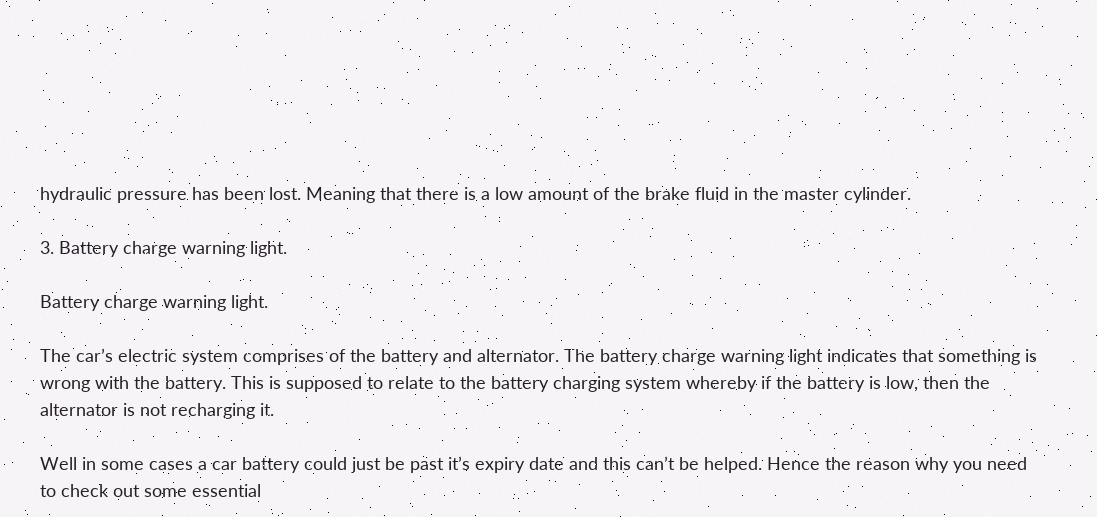hydraulic pressure has been lost. Meaning that there is a low amount of the brake fluid in the master cylinder.

3. Battery charge warning light.

Battery charge warning light.

The car’s electric system comprises of the battery and alternator. The battery charge warning light indicates that something is wrong with the battery. This is supposed to relate to the battery charging system whereby if the battery is low, then the alternator is not recharging it.

Well in some cases a car battery could just be past it’s expiry date and this can’t be helped. Hence the reason why you need to check out some essential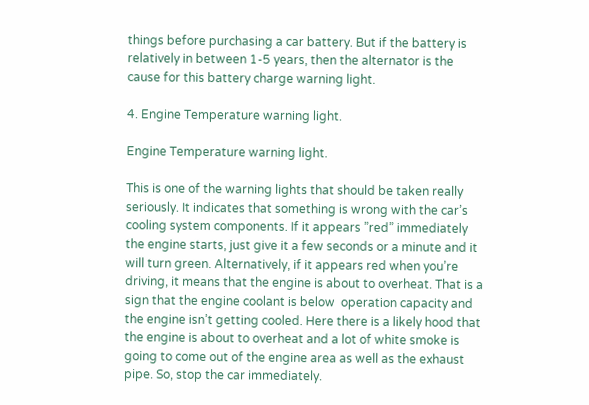things before purchasing a car battery. But if the battery is relatively in between 1-5 years, then the alternator is the cause for this battery charge warning light.

4. Engine Temperature warning light.

Engine Temperature warning light.

This is one of the warning lights that should be taken really seriously. It indicates that something is wrong with the car’s cooling system components. If it appears ”red” immediately the engine starts, just give it a few seconds or a minute and it will turn green. Alternatively, if it appears red when you’re driving, it means that the engine is about to overheat. That is a sign that the engine coolant is below  operation capacity and the engine isn’t getting cooled. Here there is a likely hood that the engine is about to overheat and a lot of white smoke is going to come out of the engine area as well as the exhaust pipe. So, stop the car immediately.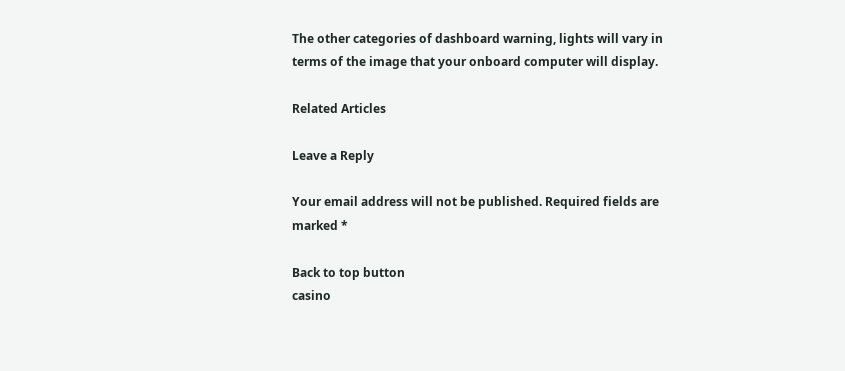The other categories of dashboard warning, lights will vary in terms of the image that your onboard computer will display.

Related Articles

Leave a Reply

Your email address will not be published. Required fields are marked *

Back to top button
casino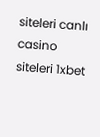siteleri canlı casino siteleri 1xbet